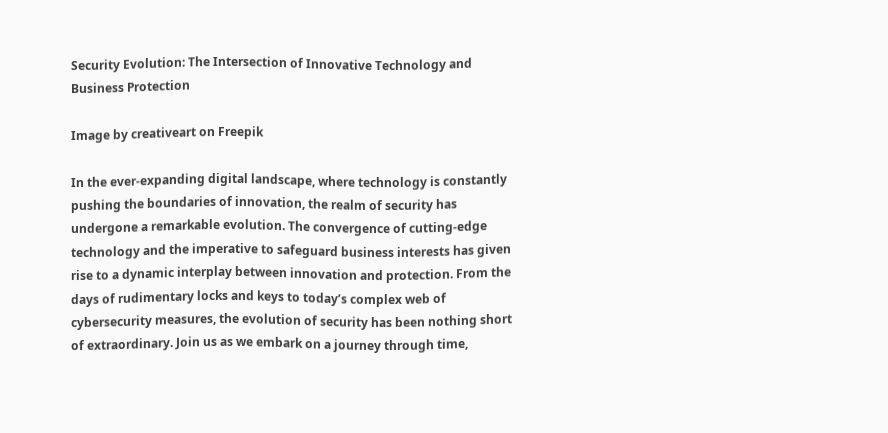Security Evolution: The Intersection of Innovative Technology and Business Protection

Image by creativeart on Freepik

In the ever-expanding digital landscape, where technology is constantly pushing the boundaries of innovation, the realm of security has undergone a remarkable evolution. The convergence of cutting-edge technology and the imperative to safeguard business interests has given rise to a dynamic interplay between innovation and protection. From the days of rudimentary locks and keys to today’s complex web of cybersecurity measures, the evolution of security has been nothing short of extraordinary. Join us as we embark on a journey through time,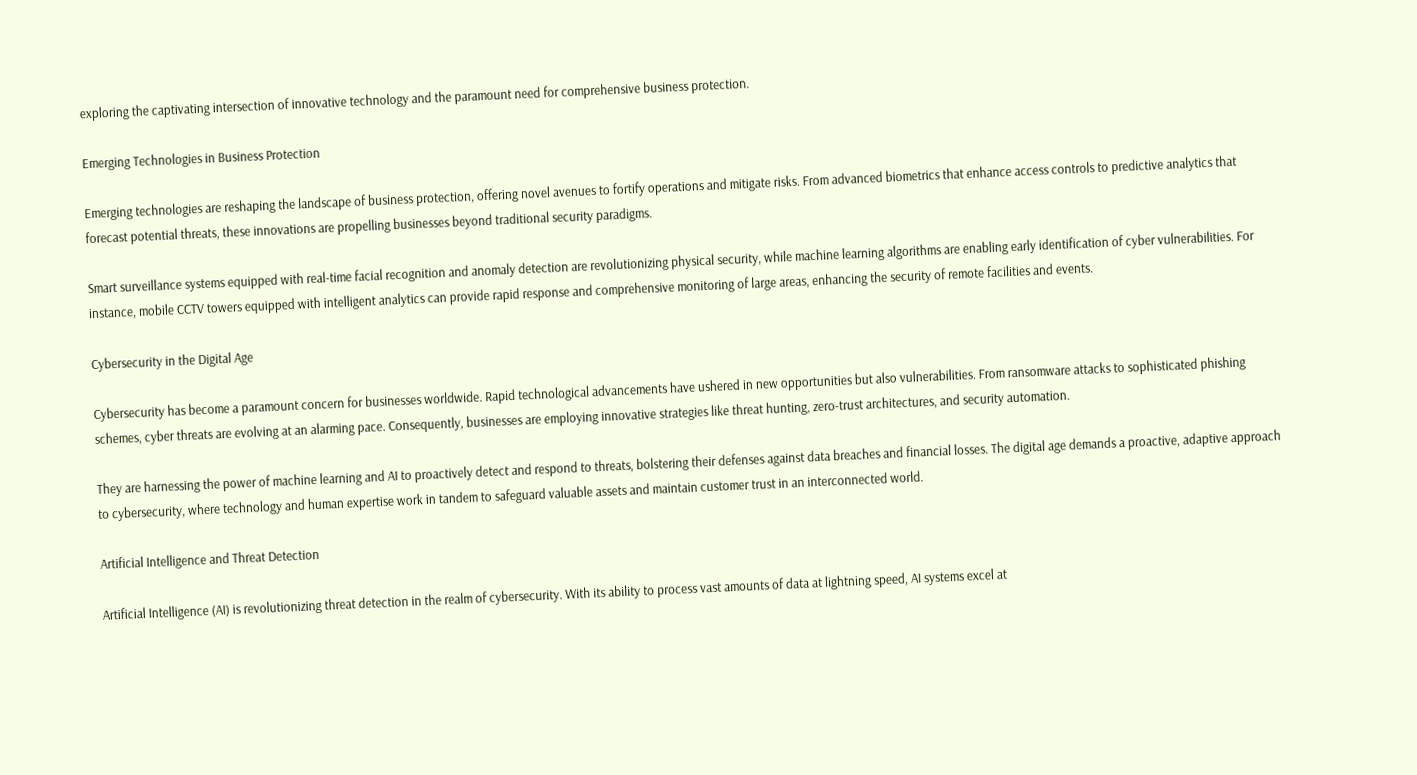exploring the captivating intersection of innovative technology and the paramount need for comprehensive business protection.

Emerging Technologies in Business Protection

Emerging technologies are reshaping the landscape of business protection, offering novel avenues to fortify operations and mitigate risks. From advanced biometrics that enhance access controls to predictive analytics that forecast potential threats, these innovations are propelling businesses beyond traditional security paradigms.

Smart surveillance systems equipped with real-time facial recognition and anomaly detection are revolutionizing physical security, while machine learning algorithms are enabling early identification of cyber vulnerabilities. For instance, mobile CCTV towers equipped with intelligent analytics can provide rapid response and comprehensive monitoring of large areas, enhancing the security of remote facilities and events.

Cybersecurity in the Digital Age

Cybersecurity has become a paramount concern for businesses worldwide. Rapid technological advancements have ushered in new opportunities but also vulnerabilities. From ransomware attacks to sophisticated phishing schemes, cyber threats are evolving at an alarming pace. Consequently, businesses are employing innovative strategies like threat hunting, zero-trust architectures, and security automation.

They are harnessing the power of machine learning and AI to proactively detect and respond to threats, bolstering their defenses against data breaches and financial losses. The digital age demands a proactive, adaptive approach to cybersecurity, where technology and human expertise work in tandem to safeguard valuable assets and maintain customer trust in an interconnected world.

Artificial Intelligence and Threat Detection

Artificial Intelligence (AI) is revolutionizing threat detection in the realm of cybersecurity. With its ability to process vast amounts of data at lightning speed, AI systems excel at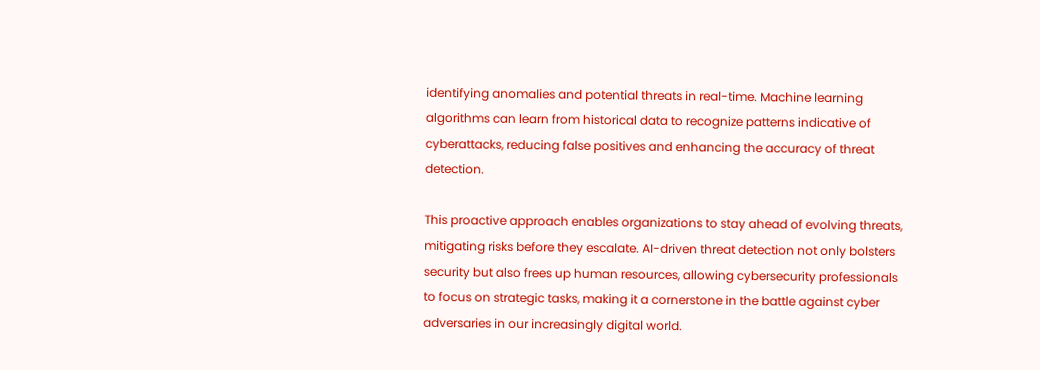identifying anomalies and potential threats in real-time. Machine learning algorithms can learn from historical data to recognize patterns indicative of cyberattacks, reducing false positives and enhancing the accuracy of threat detection.

This proactive approach enables organizations to stay ahead of evolving threats, mitigating risks before they escalate. AI-driven threat detection not only bolsters security but also frees up human resources, allowing cybersecurity professionals to focus on strategic tasks, making it a cornerstone in the battle against cyber adversaries in our increasingly digital world.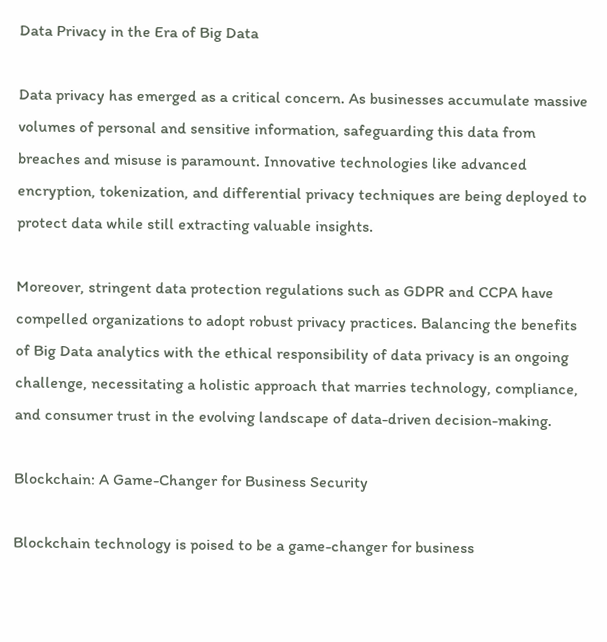Data Privacy in the Era of Big Data

Data privacy has emerged as a critical concern. As businesses accumulate massive volumes of personal and sensitive information, safeguarding this data from breaches and misuse is paramount. Innovative technologies like advanced encryption, tokenization, and differential privacy techniques are being deployed to protect data while still extracting valuable insights.

Moreover, stringent data protection regulations such as GDPR and CCPA have compelled organizations to adopt robust privacy practices. Balancing the benefits of Big Data analytics with the ethical responsibility of data privacy is an ongoing challenge, necessitating a holistic approach that marries technology, compliance, and consumer trust in the evolving landscape of data-driven decision-making.

Blockchain: A Game-Changer for Business Security

Blockchain technology is poised to be a game-changer for business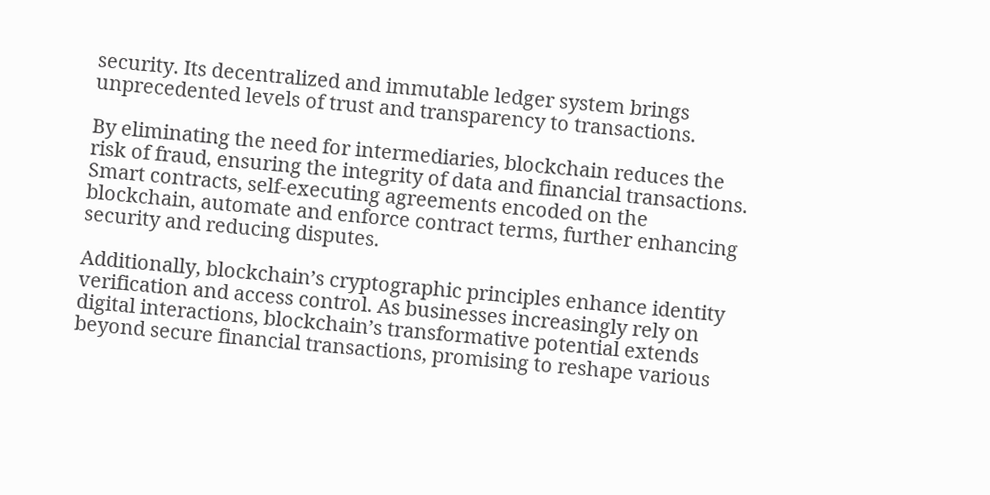security. Its decentralized and immutable ledger system brings unprecedented levels of trust and transparency to transactions.

By eliminating the need for intermediaries, blockchain reduces the risk of fraud, ensuring the integrity of data and financial transactions. Smart contracts, self-executing agreements encoded on the blockchain, automate and enforce contract terms, further enhancing security and reducing disputes.

Additionally, blockchain’s cryptographic principles enhance identity verification and access control. As businesses increasingly rely on digital interactions, blockchain’s transformative potential extends beyond secure financial transactions, promising to reshape various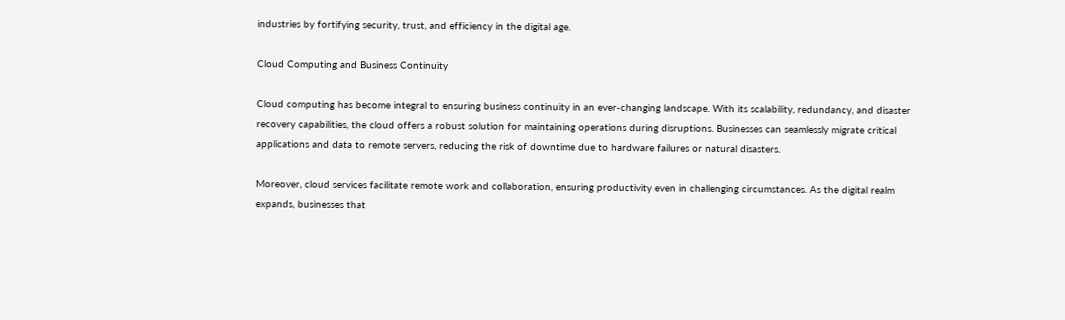industries by fortifying security, trust, and efficiency in the digital age.

Cloud Computing and Business Continuity

Cloud computing has become integral to ensuring business continuity in an ever-changing landscape. With its scalability, redundancy, and disaster recovery capabilities, the cloud offers a robust solution for maintaining operations during disruptions. Businesses can seamlessly migrate critical applications and data to remote servers, reducing the risk of downtime due to hardware failures or natural disasters.

Moreover, cloud services facilitate remote work and collaboration, ensuring productivity even in challenging circumstances. As the digital realm expands, businesses that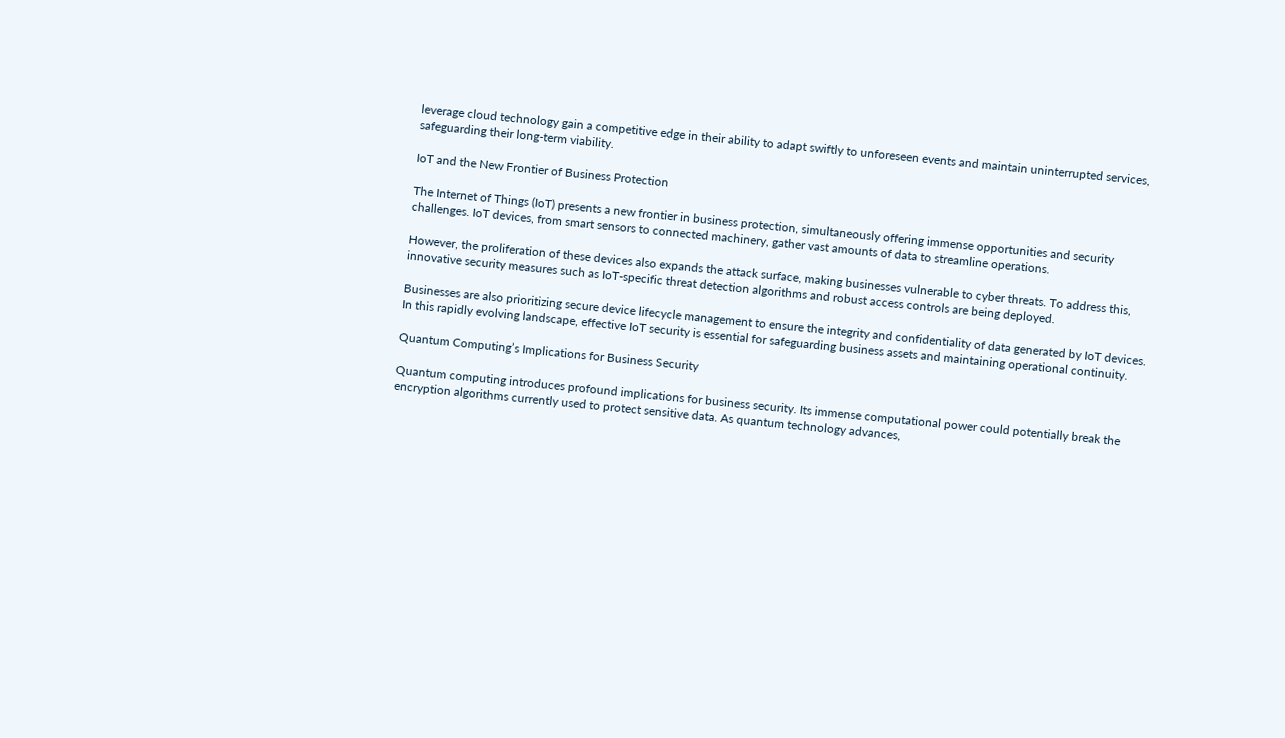leverage cloud technology gain a competitive edge in their ability to adapt swiftly to unforeseen events and maintain uninterrupted services, safeguarding their long-term viability.

IoT and the New Frontier of Business Protection

The Internet of Things (IoT) presents a new frontier in business protection, simultaneously offering immense opportunities and security challenges. IoT devices, from smart sensors to connected machinery, gather vast amounts of data to streamline operations.

However, the proliferation of these devices also expands the attack surface, making businesses vulnerable to cyber threats. To address this, innovative security measures such as IoT-specific threat detection algorithms and robust access controls are being deployed.

Businesses are also prioritizing secure device lifecycle management to ensure the integrity and confidentiality of data generated by IoT devices. In this rapidly evolving landscape, effective IoT security is essential for safeguarding business assets and maintaining operational continuity.

Quantum Computing’s Implications for Business Security

Quantum computing introduces profound implications for business security. Its immense computational power could potentially break the encryption algorithms currently used to protect sensitive data. As quantum technology advances,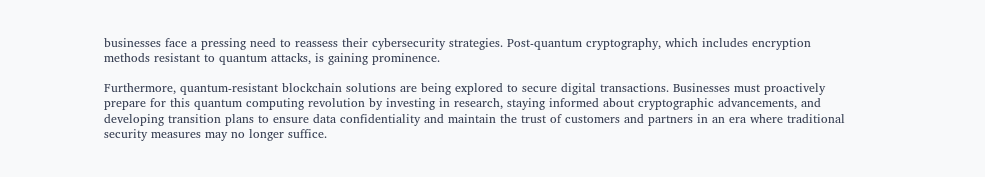businesses face a pressing need to reassess their cybersecurity strategies. Post-quantum cryptography, which includes encryption methods resistant to quantum attacks, is gaining prominence.

Furthermore, quantum-resistant blockchain solutions are being explored to secure digital transactions. Businesses must proactively prepare for this quantum computing revolution by investing in research, staying informed about cryptographic advancements, and developing transition plans to ensure data confidentiality and maintain the trust of customers and partners in an era where traditional security measures may no longer suffice.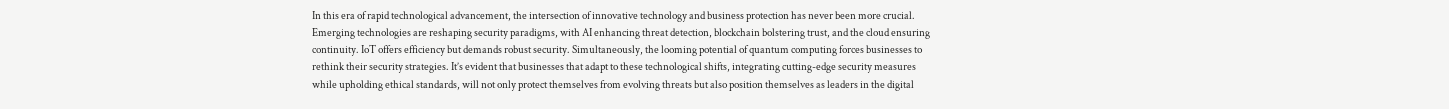In this era of rapid technological advancement, the intersection of innovative technology and business protection has never been more crucial. Emerging technologies are reshaping security paradigms, with AI enhancing threat detection, blockchain bolstering trust, and the cloud ensuring continuity. IoT offers efficiency but demands robust security. Simultaneously, the looming potential of quantum computing forces businesses to rethink their security strategies. It’s evident that businesses that adapt to these technological shifts, integrating cutting-edge security measures while upholding ethical standards, will not only protect themselves from evolving threats but also position themselves as leaders in the digital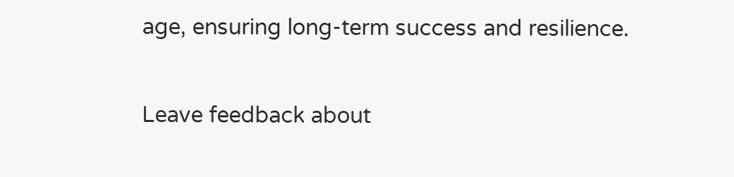age, ensuring long-term success and resilience.

Leave feedback about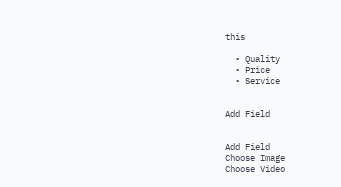this

  • Quality
  • Price
  • Service


Add Field


Add Field
Choose Image
Choose Video